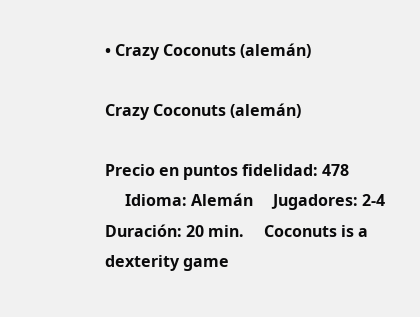• Crazy Coconuts (alemán)

Crazy Coconuts (alemán)

Precio en puntos fidelidad: 478
     Idioma: Alemán     Jugadores: 2-4      Duración: 20 min.     Coconuts is a dexterity game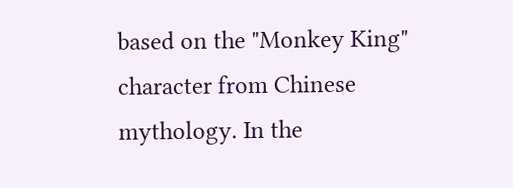based on the "Monkey King" character from Chinese mythology. In the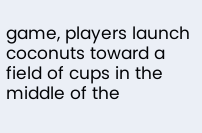game, players launch coconuts toward a field of cups in the middle of the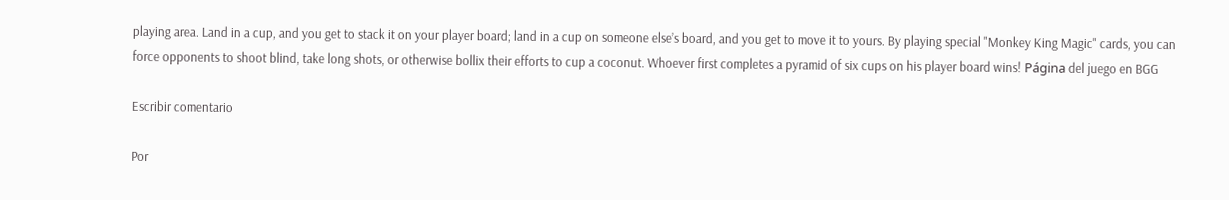playing area. Land in a cup, and you get to stack it on your player board; land in a cup on someone else’s board, and you get to move it to yours. By playing special "Monkey King Magic" cards, you can force opponents to shoot blind, take long shots, or otherwise bollix their efforts to cup a coconut. Whoever first completes a pyramid of six cups on his player board wins! Página del juego en BGG

Escribir comentario

Por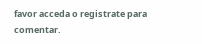favor acceda o registrate para comentar.